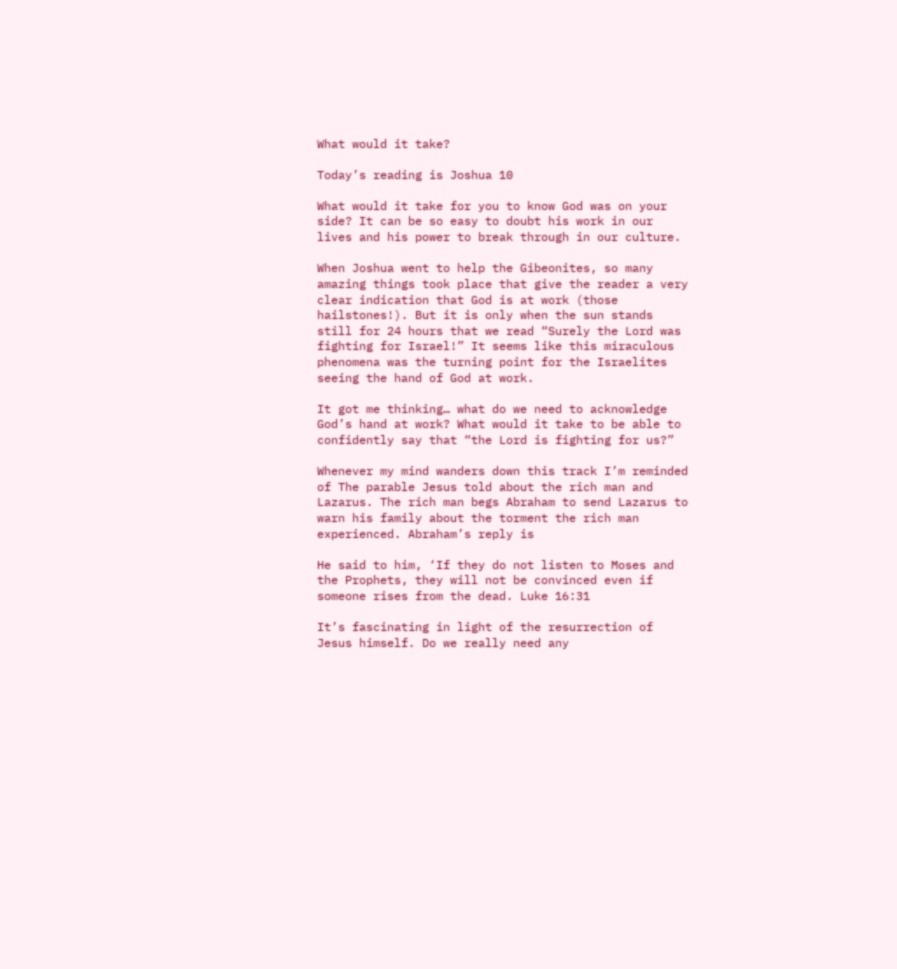What would it take?

Today’s reading is Joshua 10

What would it take for you to know God was on your side? It can be so easy to doubt his work in our lives and his power to break through in our culture.

When Joshua went to help the Gibeonites, so many amazing things took place that give the reader a very clear indication that God is at work (those hailstones!). But it is only when the sun stands still for 24 hours that we read “Surely the Lord was fighting for Israel!” It seems like this miraculous phenomena was the turning point for the Israelites seeing the hand of God at work.

It got me thinking… what do we need to acknowledge God’s hand at work? What would it take to be able to confidently say that “the Lord is fighting for us?”

Whenever my mind wanders down this track I’m reminded of The parable Jesus told about the rich man and Lazarus. The rich man begs Abraham to send Lazarus to warn his family about the torment the rich man experienced. Abraham’s reply is

He said to him, ‘If they do not listen to Moses and the Prophets, they will not be convinced even if someone rises from the dead. Luke 16:31

It’s fascinating in light of the resurrection of Jesus himself. Do we really need any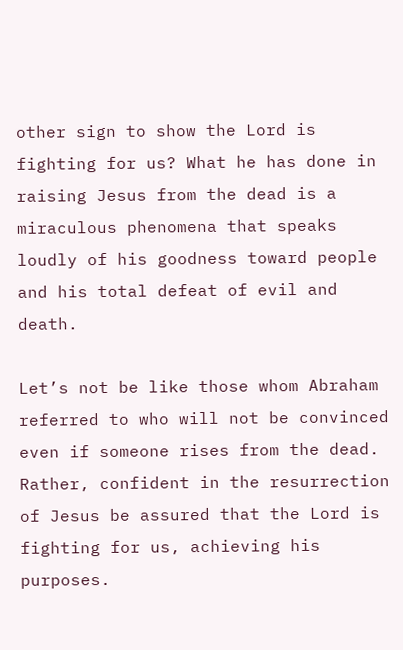other sign to show the Lord is fighting for us? What he has done in raising Jesus from the dead is a miraculous phenomena that speaks loudly of his goodness toward people and his total defeat of evil and death.

Let’s not be like those whom Abraham referred to who will not be convinced even if someone rises from the dead. Rather, confident in the resurrection of Jesus be assured that the Lord is fighting for us, achieving his purposes.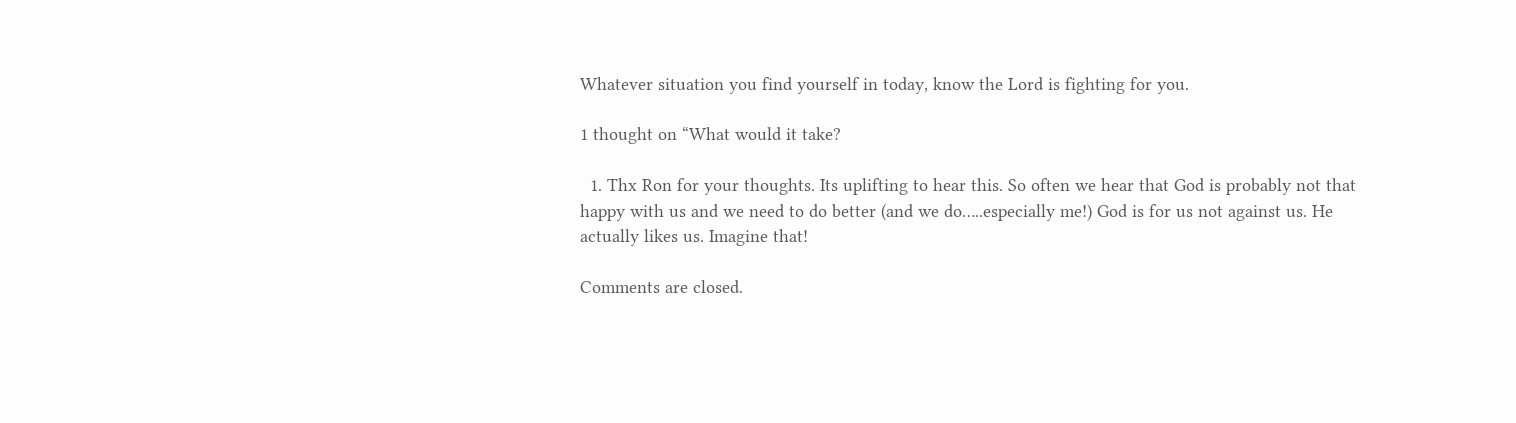Whatever situation you find yourself in today, know the Lord is fighting for you.

1 thought on “What would it take?

  1. Thx Ron for your thoughts. Its uplifting to hear this. So often we hear that God is probably not that happy with us and we need to do better (and we do…..especially me!) God is for us not against us. He actually likes us. Imagine that!

Comments are closed.